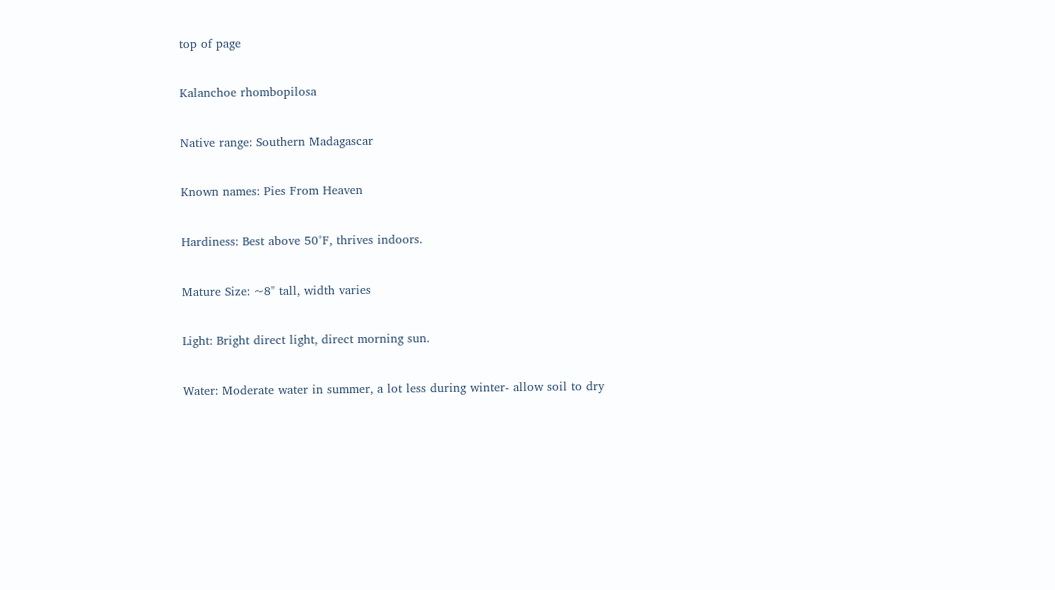top of page

Kalanchoe rhombopilosa

Native range: Southern Madagascar

Known names: Pies From Heaven

Hardiness: Best above 50°F, thrives indoors.

Mature Size: ~8" tall, width varies

Light: Bright direct light, direct morning sun.

Water: Moderate water in summer, a lot less during winter- allow soil to dry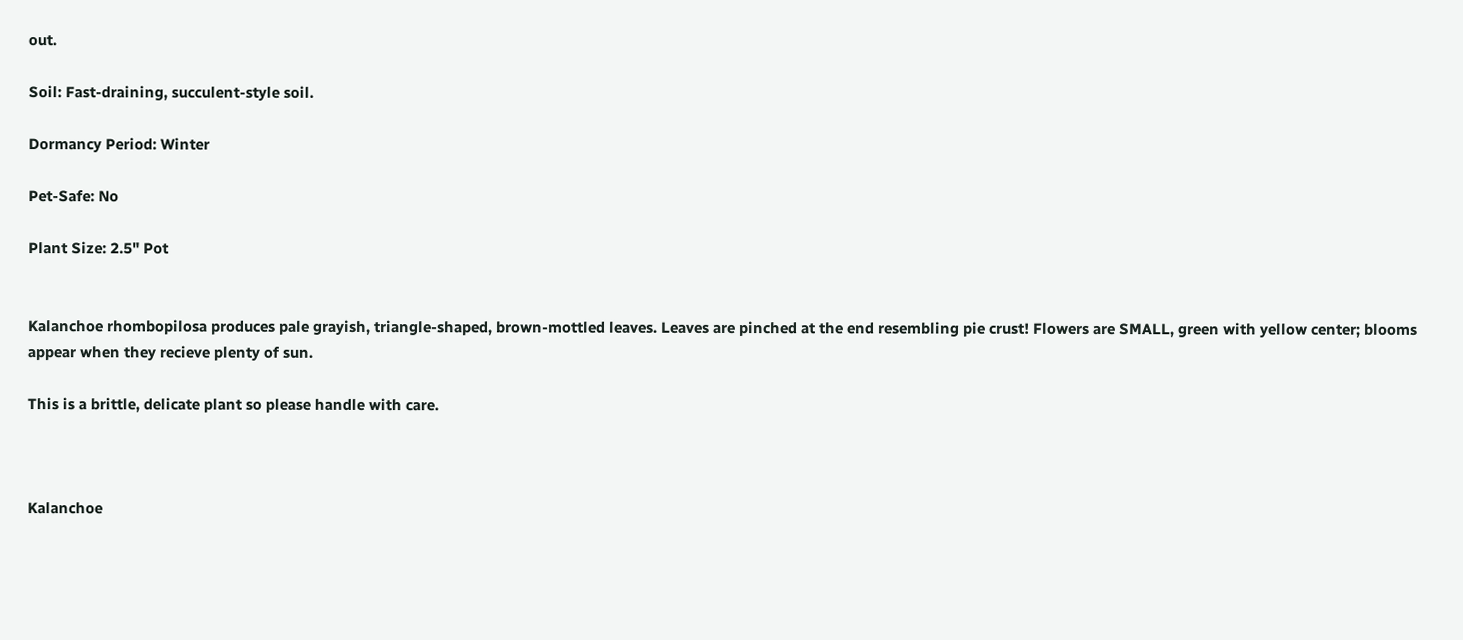out.

Soil: Fast-draining, succulent-style soil.

Dormancy Period: Winter

Pet-Safe: No

Plant Size: 2.5" Pot


Kalanchoe rhombopilosa produces pale grayish, triangle-shaped, brown-mottled leaves. Leaves are pinched at the end resembling pie crust! Flowers are SMALL, green with yellow center; blooms appear when they recieve plenty of sun.

This is a brittle, delicate plant so please handle with care.



Kalanchoe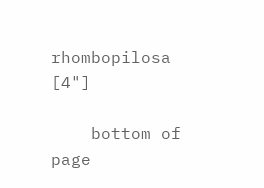rhombopilosa [4"]

    bottom of page